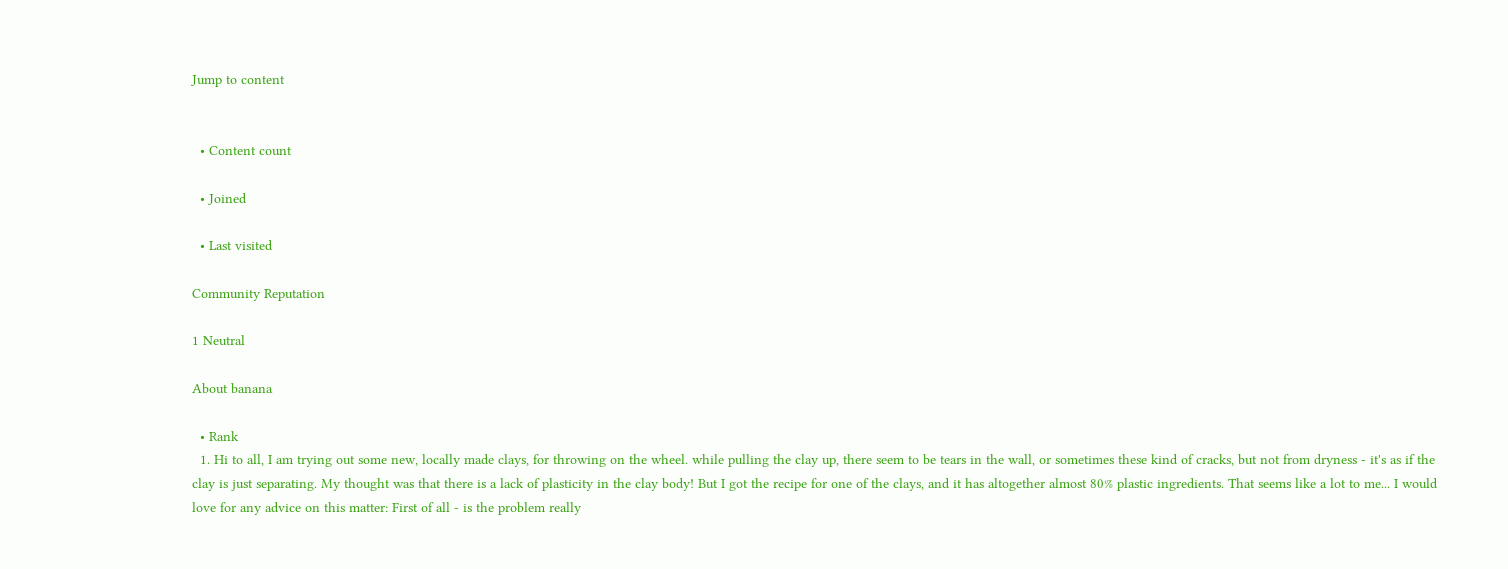Jump to content


  • Content count

  • Joined

  • Last visited

Community Reputation

1 Neutral

About banana

  • Rank
  1. Hi to all, I am trying out some new, locally made clays, for throwing on the wheel. while pulling the clay up, there seem to be tears in the wall, or sometimes these kind of cracks, but not from dryness - it's as if the clay is just separating. My thought was that there is a lack of plasticity in the clay body! But I got the recipe for one of the clays, and it has altogether almost 80% plastic ingredients. That seems like a lot to me... I would love for any advice on this matter: First of all - is the problem really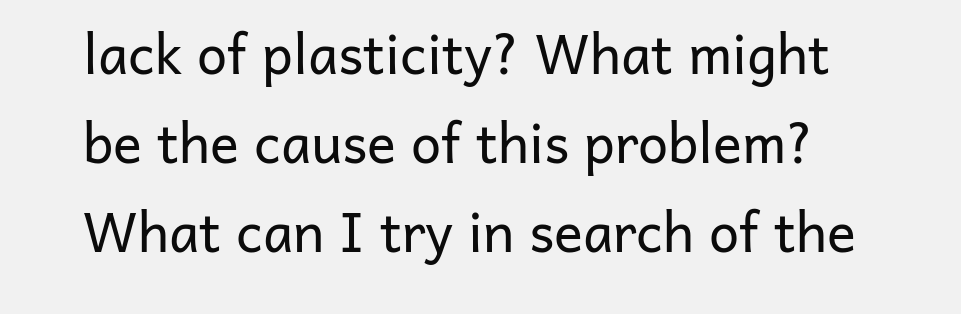lack of plasticity? What might be the cause of this problem? What can I try in search of the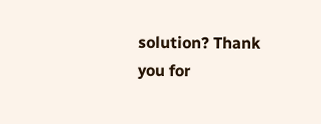solution? Thank you for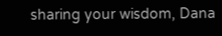sharing your wisdom, Dana